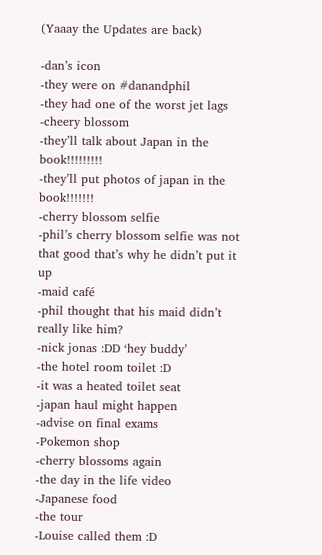(Yaaay the Updates are back)

-dan’s icon
-they were on #danandphil
-they had one of the worst jet lags
-cheery blossom
-they’ll talk about Japan in the book!!!!!!!!!
-they’ll put photos of japan in the book!!!!!!!
-cherry blossom selfie
-phil’s cherry blossom selfie was not that good that’s why he didn’t put it up
-maid café
-phil thought that his maid didn’t really like him?
-nick jonas :DD ‘hey buddy’
-the hotel room toilet :D
-it was a heated toilet seat
-japan haul might happen
-advise on final exams
-Pokemon shop
-cherry blossoms again
-the day in the life video
-Japanese food
-the tour
-Louise called them :D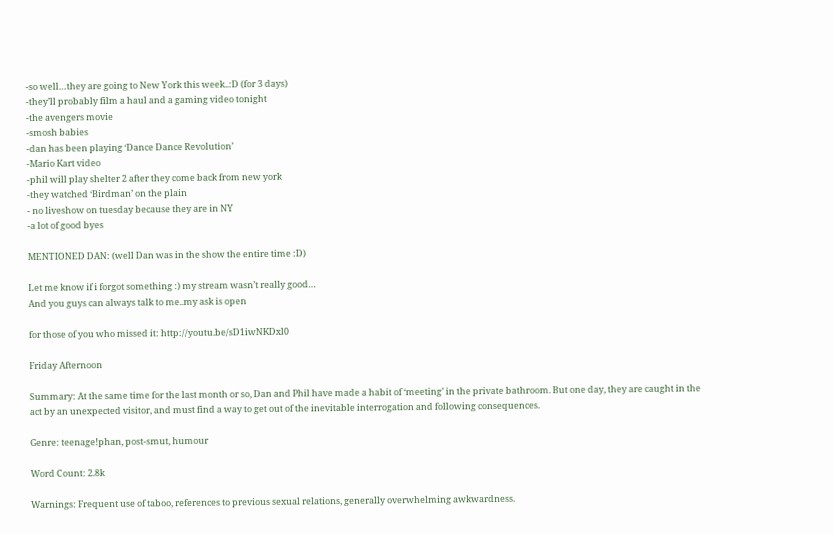-so well…they are going to New York this week..:D (for 3 days)
-they’ll probably film a haul and a gaming video tonight
-the avengers movie
-smosh babies
-dan has been playing ‘Dance Dance Revolution’
-Mario Kart video
-phil will play shelter 2 after they come back from new york
-they watched ‘Birdman’ on the plain
- no liveshow on tuesday because they are in NY
-a lot of good byes

MENTIONED DAN: (well Dan was in the show the entire time :D)

Let me know if i forgot something :) my stream wasn’t really good…
And you guys can always talk to me..my ask is open

for those of you who missed it: http://youtu.be/sD1iwNKDxl0

Friday Afternoon

Summary: At the same time for the last month or so, Dan and Phil have made a habit of ‘meeting’ in the private bathroom. But one day, they are caught in the act by an unexpected visitor, and must find a way to get out of the inevitable interrogation and following consequences.

Genre: teenage!phan, post-smut, humour

Word Count: 2.8k

Warnings: Frequent use of taboo, references to previous sexual relations, generally overwhelming awkwardness.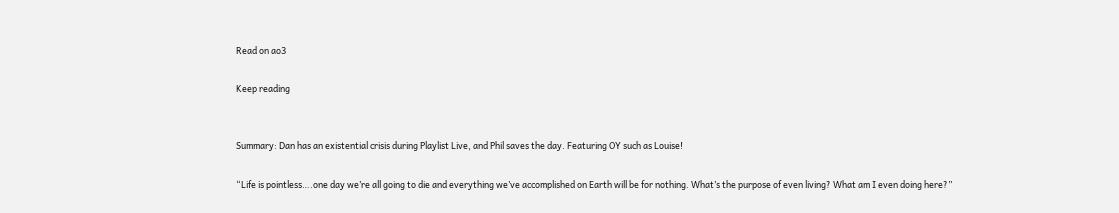Read on ao3

Keep reading


Summary: Dan has an existential crisis during Playlist Live, and Phil saves the day. Featuring OY such as Louise!

“Life is pointless….one day we’re all going to die and everything we’ve accomplished on Earth will be for nothing. What’s the purpose of even living? What am I even doing here?”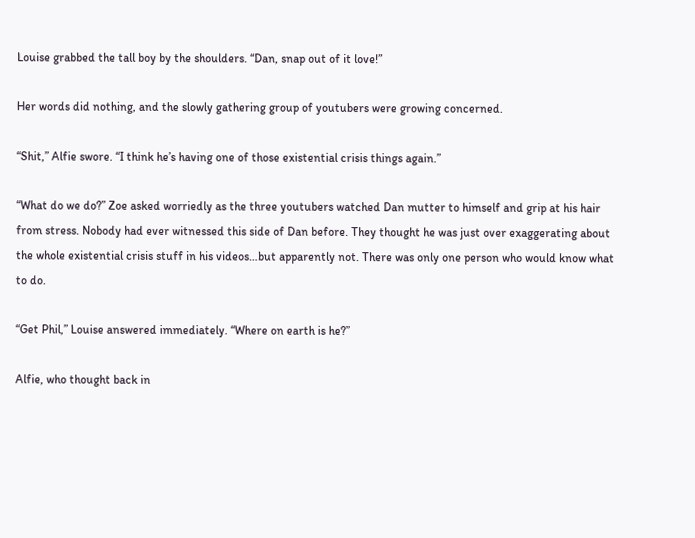Louise grabbed the tall boy by the shoulders. “Dan, snap out of it love!”

Her words did nothing, and the slowly gathering group of youtubers were growing concerned.

“Shit,” Alfie swore. “I think he’s having one of those existential crisis things again.”

“What do we do?” Zoe asked worriedly as the three youtubers watched Dan mutter to himself and grip at his hair from stress. Nobody had ever witnessed this side of Dan before. They thought he was just over exaggerating about the whole existential crisis stuff in his videos…but apparently not. There was only one person who would know what to do.

“Get Phil,” Louise answered immediately. “Where on earth is he?”

Alfie, who thought back in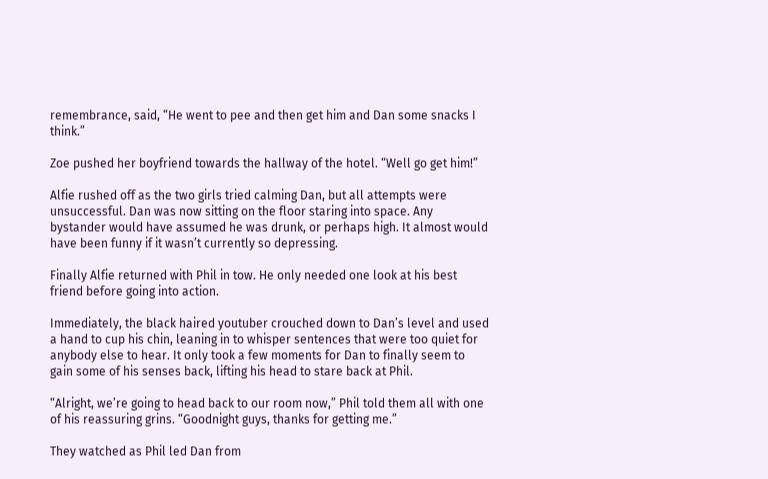remembrance, said, “He went to pee and then get him and Dan some snacks I think.”

Zoe pushed her boyfriend towards the hallway of the hotel. “Well go get him!”

Alfie rushed off as the two girls tried calming Dan, but all attempts were unsuccessful. Dan was now sitting on the floor staring into space. Any bystander would have assumed he was drunk, or perhaps high. It almost would have been funny if it wasn’t currently so depressing.

Finally Alfie returned with Phil in tow. He only needed one look at his best friend before going into action.

Immediately, the black haired youtuber crouched down to Dan’s level and used a hand to cup his chin, leaning in to whisper sentences that were too quiet for anybody else to hear. It only took a few moments for Dan to finally seem to gain some of his senses back, lifting his head to stare back at Phil.

“Alright, we’re going to head back to our room now,” Phil told them all with one of his reassuring grins. “Goodnight guys, thanks for getting me.”

They watched as Phil led Dan from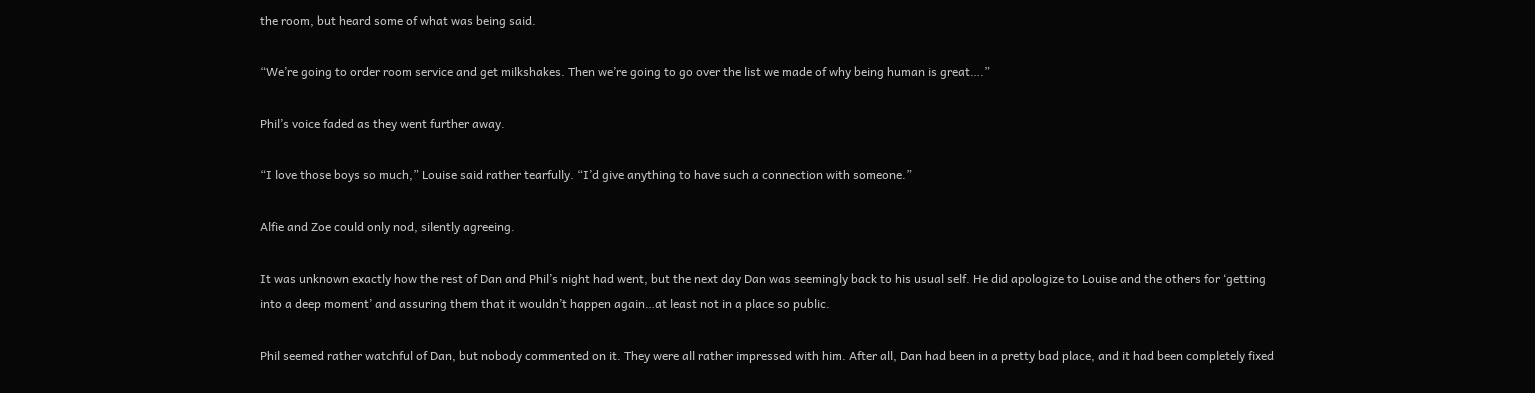the room, but heard some of what was being said.

“We’re going to order room service and get milkshakes. Then we’re going to go over the list we made of why being human is great….”

Phil’s voice faded as they went further away.

“I love those boys so much,” Louise said rather tearfully. “I’d give anything to have such a connection with someone.”

Alfie and Zoe could only nod, silently agreeing.

It was unknown exactly how the rest of Dan and Phil’s night had went, but the next day Dan was seemingly back to his usual self. He did apologize to Louise and the others for ‘getting into a deep moment’ and assuring them that it wouldn’t happen again…at least not in a place so public.

Phil seemed rather watchful of Dan, but nobody commented on it. They were all rather impressed with him. After all, Dan had been in a pretty bad place, and it had been completely fixed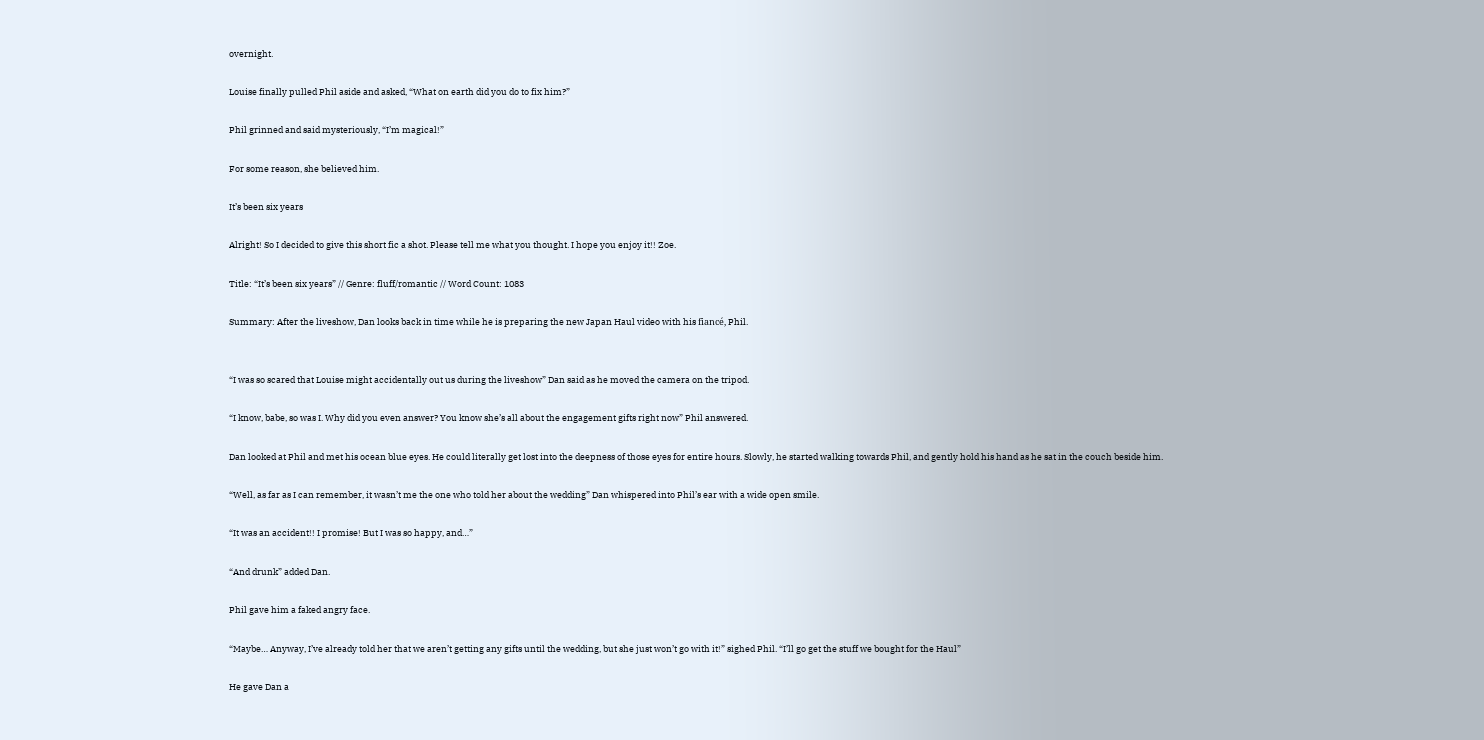overnight.

Louise finally pulled Phil aside and asked, “What on earth did you do to fix him?”

Phil grinned and said mysteriously, “I’m magical!”

For some reason, she believed him.

It’s been six years

Alright! So I decided to give this short fic a shot. Please tell me what you thought. I hope you enjoy it!! Zoe.

Title: “It’s been six years” // Genre: fluff/romantic // Word Count: 1083

Summary: After the liveshow, Dan looks back in time while he is preparing the new Japan Haul video with his fiancé, Phil.


“I was so scared that Louise might accidentally out us during the liveshow” Dan said as he moved the camera on the tripod.

“I know, babe, so was I. Why did you even answer? You know she’s all about the engagement gifts right now” Phil answered.

Dan looked at Phil and met his ocean blue eyes. He could literally get lost into the deepness of those eyes for entire hours. Slowly, he started walking towards Phil, and gently hold his hand as he sat in the couch beside him.

“Well, as far as I can remember, it wasn’t me the one who told her about the wedding” Dan whispered into Phil’s ear with a wide open smile.

“It was an accident!! I promise! But I was so happy, and…”

“And drunk” added Dan.

Phil gave him a faked angry face.

“Maybe… Anyway, I’ve already told her that we aren’t getting any gifts until the wedding, but she just won’t go with it!” sighed Phil. “I’ll go get the stuff we bought for the Haul”

He gave Dan a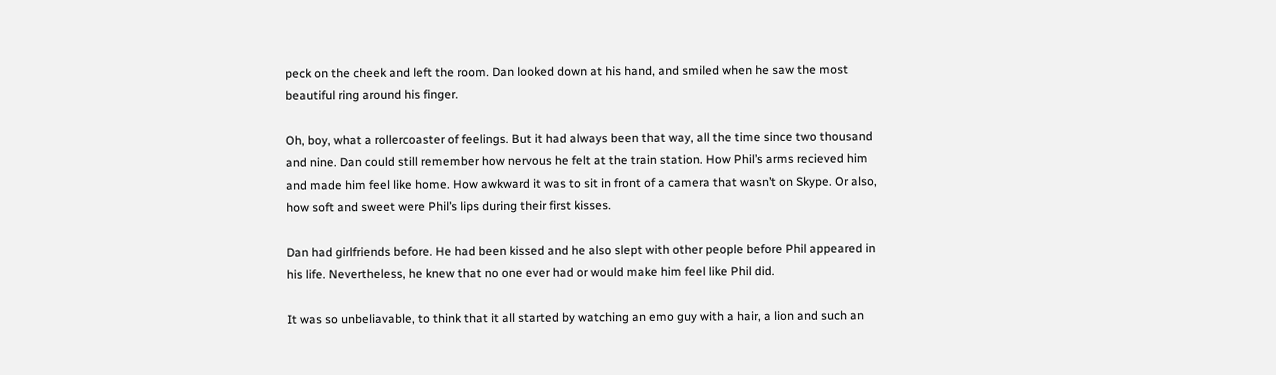peck on the cheek and left the room. Dan looked down at his hand, and smiled when he saw the most beautiful ring around his finger.

Oh, boy, what a rollercoaster of feelings. But it had always been that way, all the time since two thousand and nine. Dan could still remember how nervous he felt at the train station. How Phil’s arms recieved him and made him feel like home. How awkward it was to sit in front of a camera that wasn’t on Skype. Or also, how soft and sweet were Phil’s lips during their first kisses.

Dan had girlfriends before. He had been kissed and he also slept with other people before Phil appeared in his life. Nevertheless, he knew that no one ever had or would make him feel like Phil did.

It was so unbeliavable, to think that it all started by watching an emo guy with a hair, a lion and such an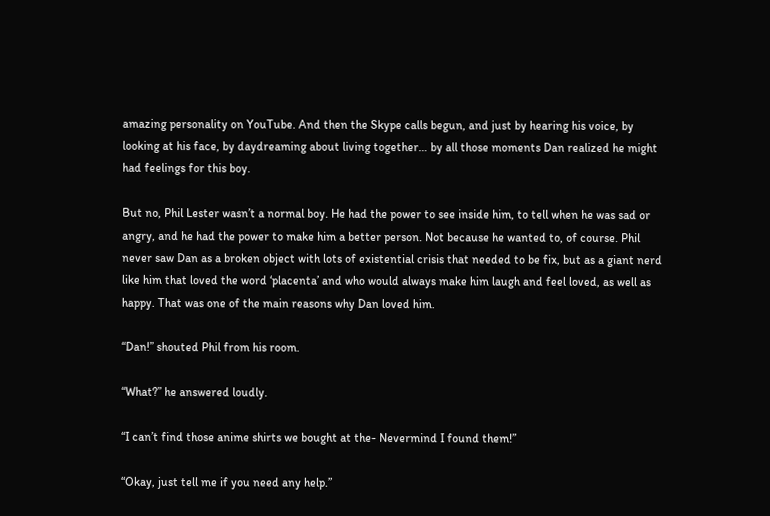amazing personality on YouTube. And then the Skype calls begun, and just by hearing his voice, by looking at his face, by daydreaming about living together… by all those moments Dan realized he might had feelings for this boy.

But no, Phil Lester wasn’t a normal boy. He had the power to see inside him, to tell when he was sad or angry, and he had the power to make him a better person. Not because he wanted to, of course. Phil never saw Dan as a broken object with lots of existential crisis that needed to be fix, but as a giant nerd like him that loved the word ‘placenta’ and who would always make him laugh and feel loved, as well as happy. That was one of the main reasons why Dan loved him.

“Dan!” shouted Phil from his room.

“What?” he answered loudly.

“I can’t find those anime shirts we bought at the- Nevermind I found them!”

“Okay, just tell me if you need any help.”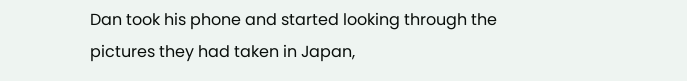Dan took his phone and started looking through the pictures they had taken in Japan,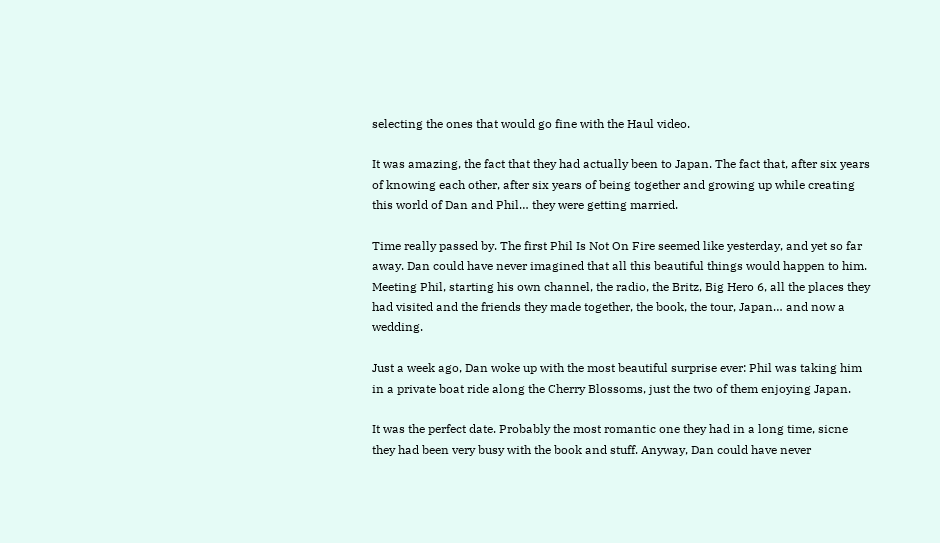selecting the ones that would go fine with the Haul video.

It was amazing, the fact that they had actually been to Japan. The fact that, after six years of knowing each other, after six years of being together and growing up while creating this world of Dan and Phil… they were getting married.

Time really passed by. The first Phil Is Not On Fire seemed like yesterday, and yet so far away. Dan could have never imagined that all this beautiful things would happen to him. Meeting Phil, starting his own channel, the radio, the Britz, Big Hero 6, all the places they had visited and the friends they made together, the book, the tour, Japan… and now a wedding.

Just a week ago, Dan woke up with the most beautiful surprise ever: Phil was taking him in a private boat ride along the Cherry Blossoms, just the two of them enjoying Japan.

It was the perfect date. Probably the most romantic one they had in a long time, sicne they had been very busy with the book and stuff. Anyway, Dan could have never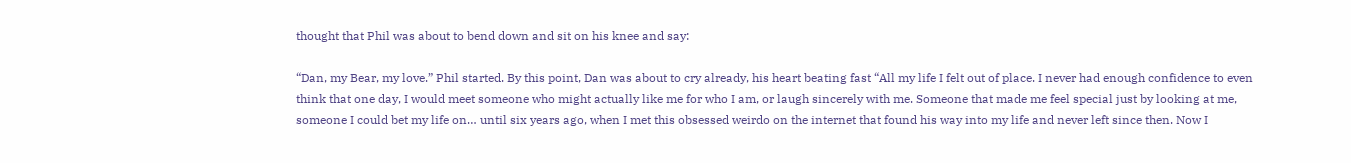thought that Phil was about to bend down and sit on his knee and say:

“Dan, my Bear, my love.” Phil started. By this point, Dan was about to cry already, his heart beating fast “All my life I felt out of place. I never had enough confidence to even think that one day, I would meet someone who might actually like me for who I am, or laugh sincerely with me. Someone that made me feel special just by looking at me, someone I could bet my life on… until six years ago, when I met this obsessed weirdo on the internet that found his way into my life and never left since then. Now I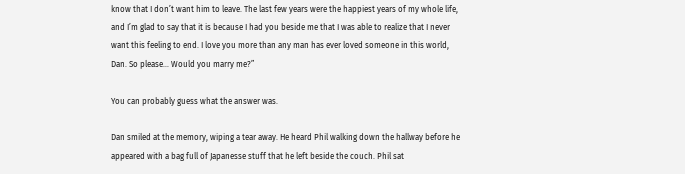know that I don’t want him to leave. The last few years were the happiest years of my whole life, and I’m glad to say that it is because I had you beside me that I was able to realize that I never want this feeling to end. I love you more than any man has ever loved someone in this world, Dan. So please… Would you marry me?”

You can probably guess what the answer was.

Dan smiled at the memory, wiping a tear away. He heard Phil walking down the hallway before he appeared with a bag full of Japanesse stuff that he left beside the couch. Phil sat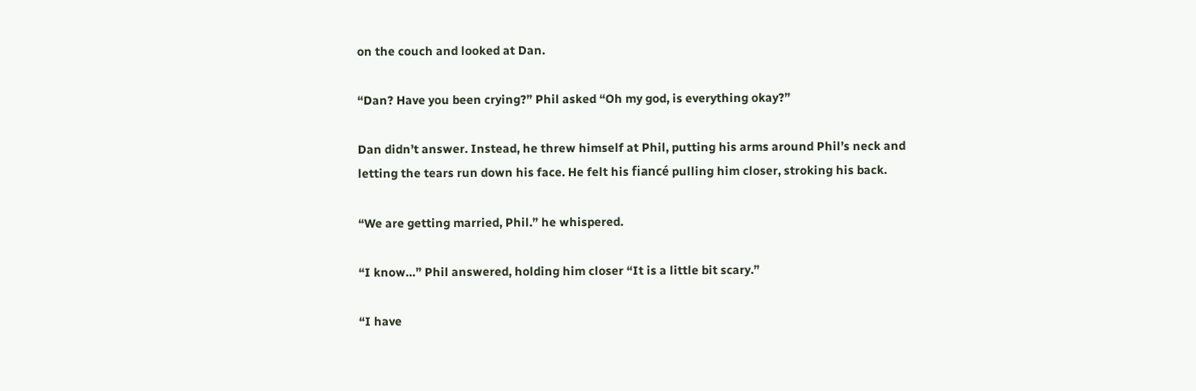on the couch and looked at Dan.

“Dan? Have you been crying?” Phil asked “Oh my god, is everything okay?”

Dan didn’t answer. Instead, he threw himself at Phil, putting his arms around Phil’s neck and letting the tears run down his face. He felt his fiancé pulling him closer, stroking his back.

“We are getting married, Phil.” he whispered.

“I know…” Phil answered, holding him closer “It is a little bit scary.”

“I have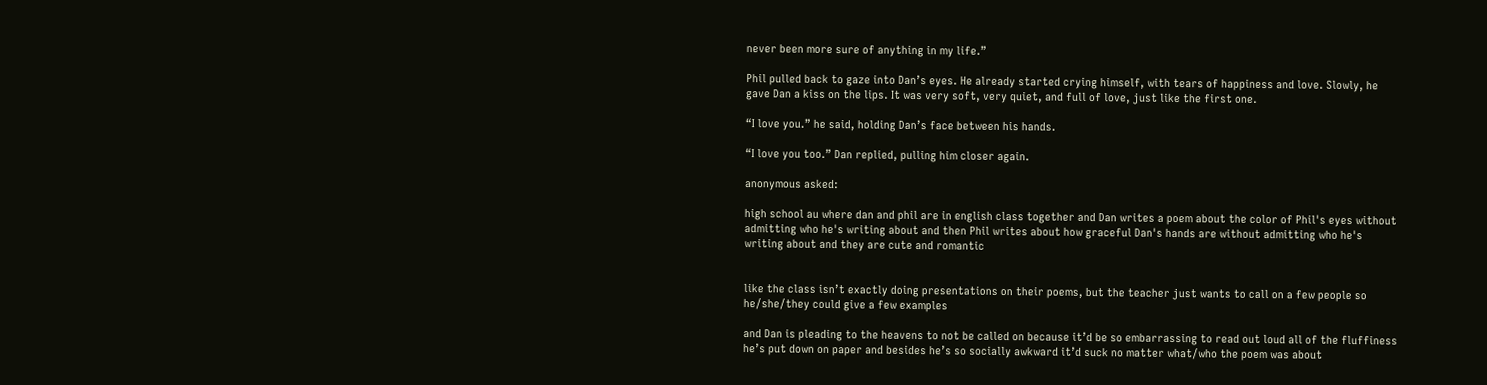never been more sure of anything in my life.”

Phil pulled back to gaze into Dan’s eyes. He already started crying himself, with tears of happiness and love. Slowly, he gave Dan a kiss on the lips. It was very soft, very quiet, and full of love, just like the first one.

“I love you.” he said, holding Dan’s face between his hands.

“I love you too.” Dan replied, pulling him closer again.

anonymous asked:

high school au where dan and phil are in english class together and Dan writes a poem about the color of Phil's eyes without admitting who he's writing about and then Phil writes about how graceful Dan's hands are without admitting who he's writing about and they are cute and romantic


like the class isn’t exactly doing presentations on their poems, but the teacher just wants to call on a few people so he/she/they could give a few examples

and Dan is pleading to the heavens to not be called on because it’d be so embarrassing to read out loud all of the fluffiness he’s put down on paper and besides he’s so socially awkward it’d suck no matter what/who the poem was about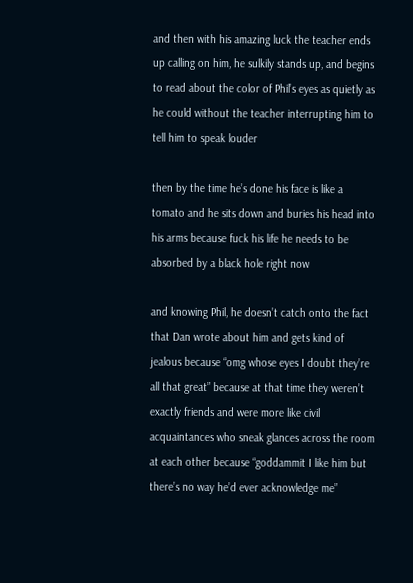and then with his amazing luck the teacher ends up calling on him, he sulkily stands up, and begins to read about the color of Phil’s eyes as quietly as he could without the teacher interrupting him to tell him to speak louder

then by the time he’s done his face is like a tomato and he sits down and buries his head into his arms because fuck his life he needs to be absorbed by a black hole right now

and knowing Phil, he doesn’t catch onto the fact that Dan wrote about him and gets kind of jealous because “omg whose eyes I doubt they’re all that great” because at that time they weren’t exactly friends and were more like civil acquaintances who sneak glances across the room at each other because “goddammit I like him but there’s no way he’d ever acknowledge me”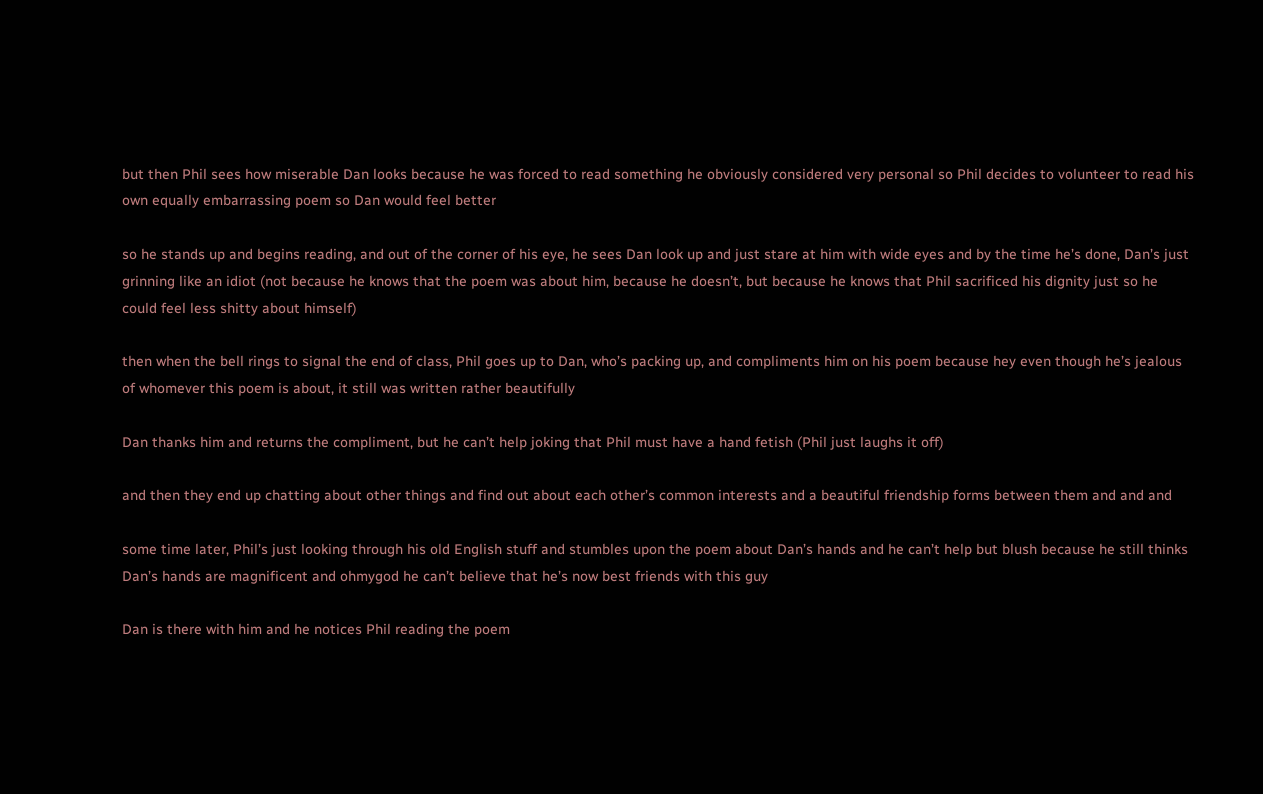but then Phil sees how miserable Dan looks because he was forced to read something he obviously considered very personal so Phil decides to volunteer to read his own equally embarrassing poem so Dan would feel better

so he stands up and begins reading, and out of the corner of his eye, he sees Dan look up and just stare at him with wide eyes and by the time he’s done, Dan’s just grinning like an idiot (not because he knows that the poem was about him, because he doesn’t, but because he knows that Phil sacrificed his dignity just so he could feel less shitty about himself)

then when the bell rings to signal the end of class, Phil goes up to Dan, who’s packing up, and compliments him on his poem because hey even though he’s jealous of whomever this poem is about, it still was written rather beautifully

Dan thanks him and returns the compliment, but he can’t help joking that Phil must have a hand fetish (Phil just laughs it off)

and then they end up chatting about other things and find out about each other’s common interests and a beautiful friendship forms between them and and and

some time later, Phil’s just looking through his old English stuff and stumbles upon the poem about Dan’s hands and he can’t help but blush because he still thinks Dan’s hands are magnificent and ohmygod he can’t believe that he’s now best friends with this guy

Dan is there with him and he notices Phil reading the poem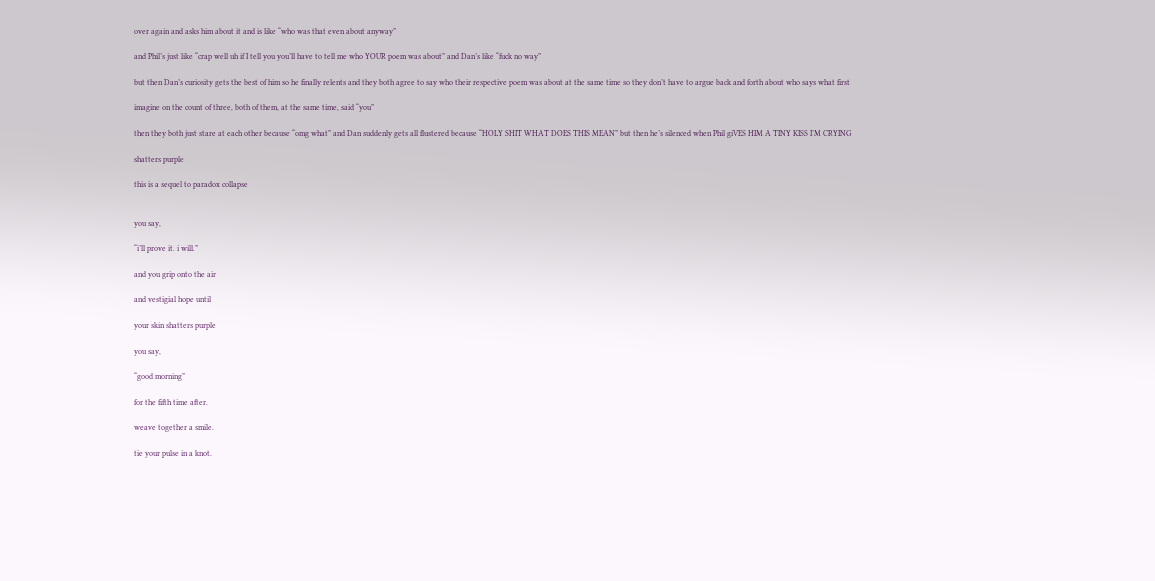over again and asks him about it and is like “who was that even about anyway”

and Phil’s just like “crap well uh if I tell you you’ll have to tell me who YOUR poem was about” and Dan’s like “fuck no way”

but then Dan’s curiosity gets the best of him so he finally relents and they both agree to say who their respective poem was about at the same time so they don’t have to argue back and forth about who says what first

imagine on the count of three, both of them, at the same time, said “you”

then they both just stare at each other because “omg what” and Dan suddenly gets all flustered because “HOLY SHIT WHAT DOES THIS MEAN” but then he’s silenced when Phil giVES HIM A TINY KISS I’M CRYING

shatters purple

this is a sequel to paradox collapse


you say,

“i’ll prove it. i will.”

and you grip onto the air

and vestigial hope until

your skin shatters purple

you say,

“good morning”

for the fifth time after.

weave together a smile.

tie your pulse in a knot.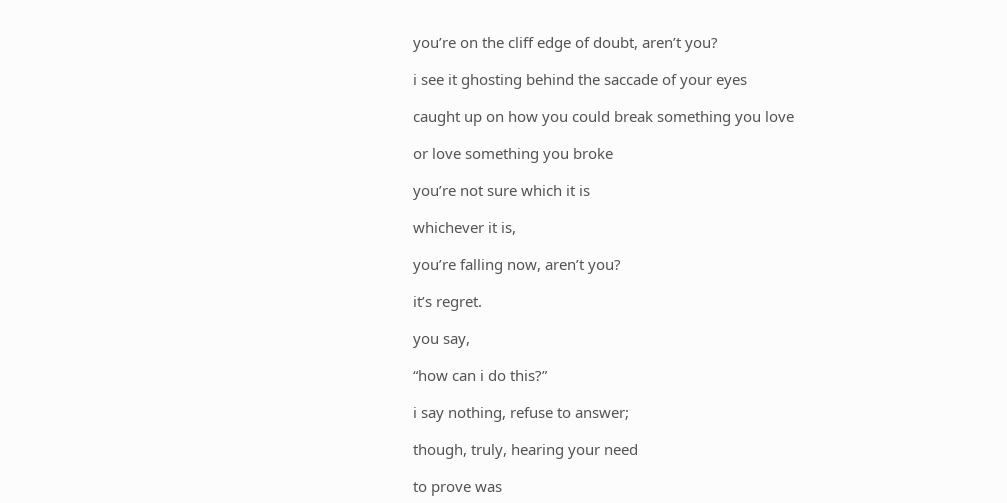you’re on the cliff edge of doubt, aren’t you?

i see it ghosting behind the saccade of your eyes

caught up on how you could break something you love

or love something you broke

you’re not sure which it is

whichever it is,

you’re falling now, aren’t you?

it’s regret.

you say,

“how can i do this?”

i say nothing, refuse to answer;

though, truly, hearing your need

to prove was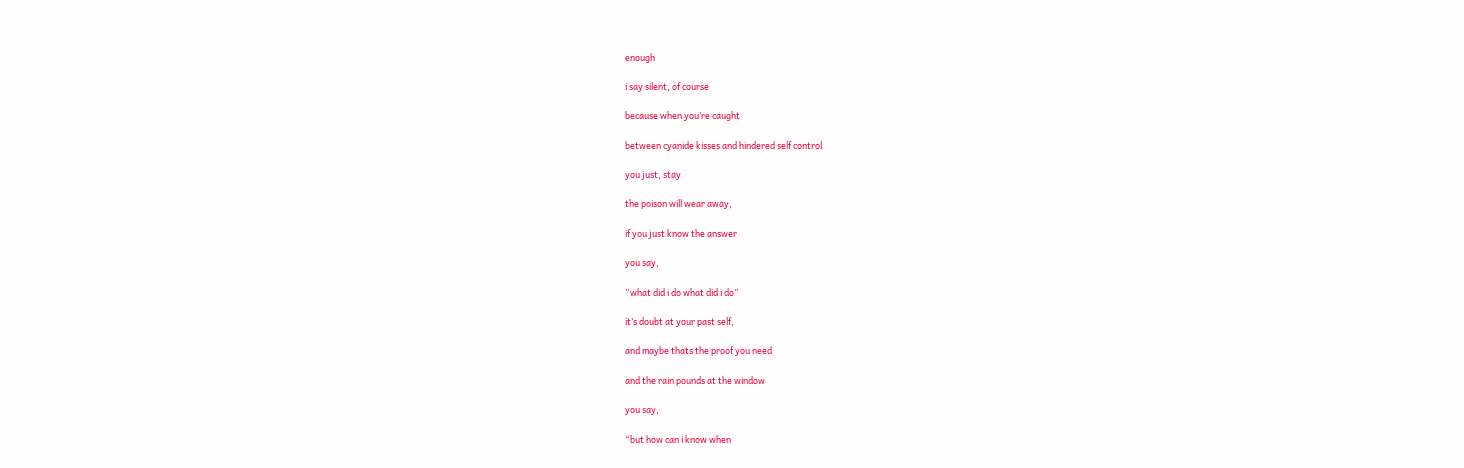enough

i say silent, of course

because when you’re caught

between cyanide kisses and hindered self control

you just, stay

the poison will wear away,

if you just know the answer

you say,

“what did i do what did i do”

it’s doubt at your past self,

and maybe thats the proof you need

and the rain pounds at the window

you say,

“but how can i know when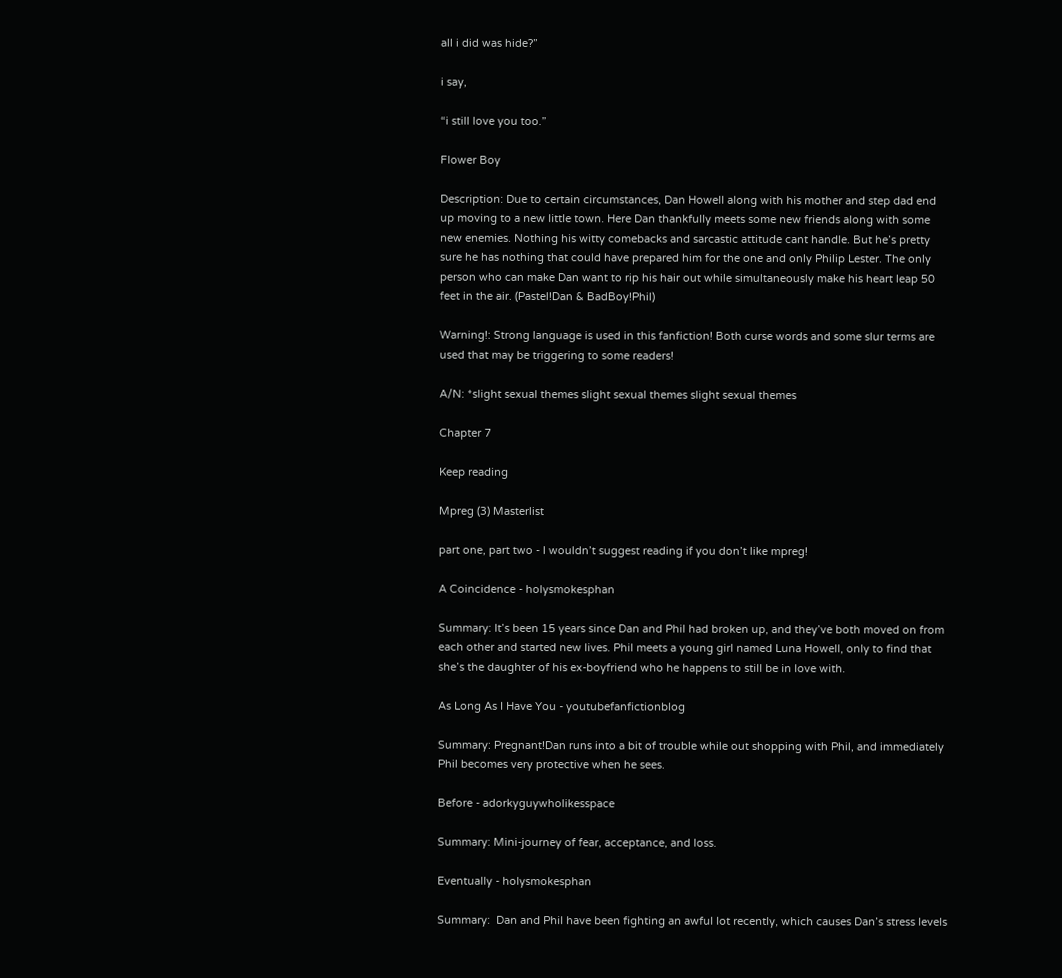all i did was hide?”

i say,

“i still love you too.”

Flower Boy

Description: Due to certain circumstances, Dan Howell along with his mother and step dad end up moving to a new little town. Here Dan thankfully meets some new friends along with some new enemies. Nothing his witty comebacks and sarcastic attitude cant handle. But he’s pretty sure he has nothing that could have prepared him for the one and only Philip Lester. The only person who can make Dan want to rip his hair out while simultaneously make his heart leap 50 feet in the air. (Pastel!Dan & BadBoy!Phil)

Warning!: Strong language is used in this fanfiction! Both curse words and some slur terms are used that may be triggering to some readers!

A/N: *slight sexual themes slight sexual themes slight sexual themes

Chapter 7

Keep reading

Mpreg (3) Masterlist

part one, part two - I wouldn’t suggest reading if you don’t like mpreg!

A Coincidence - holysmokesphan

Summary: It’s been 15 years since Dan and Phil had broken up, and they’ve both moved on from each other and started new lives. Phil meets a young girl named Luna Howell, only to find that she’s the daughter of his ex-boyfriend who he happens to still be in love with.

As Long As I Have You - youtubefanfictionblog

Summary: Pregnant!Dan runs into a bit of trouble while out shopping with Phil, and immediately Phil becomes very protective when he sees.

Before - adorkyguywholikesspace

Summary: Mini-journey of fear, acceptance, and loss.

Eventually - holysmokesphan

Summary:  Dan and Phil have been fighting an awful lot recently, which causes Dan’s stress levels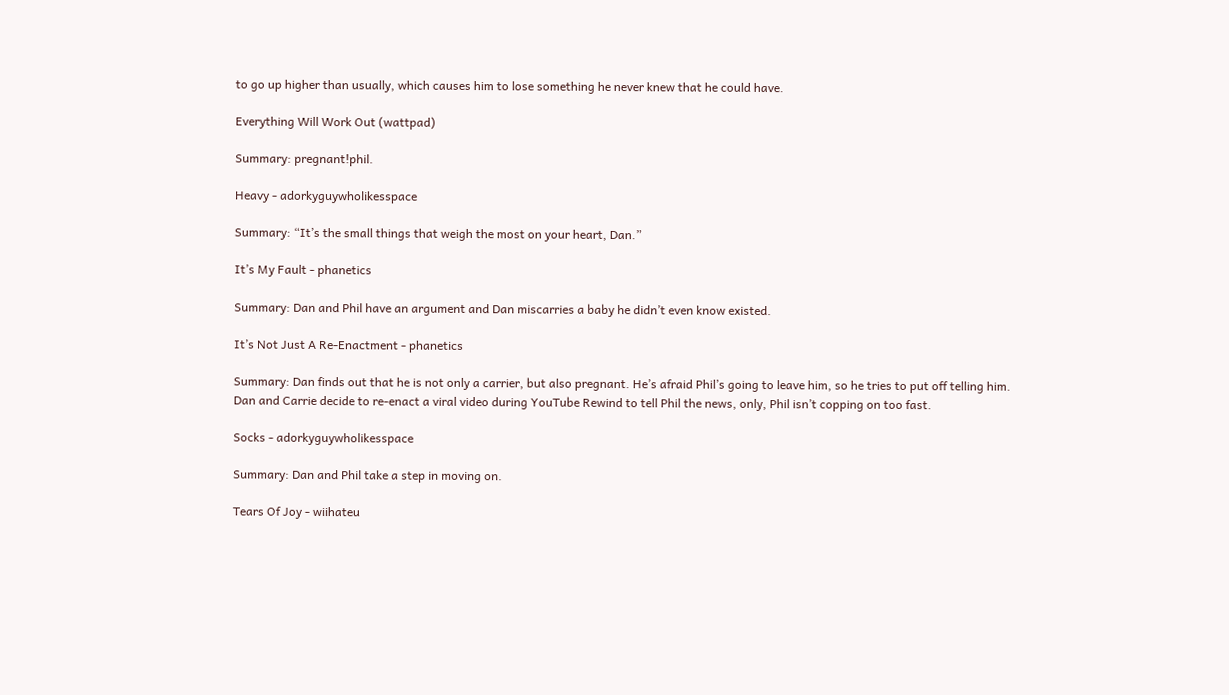to go up higher than usually, which causes him to lose something he never knew that he could have.

Everything Will Work Out (wattpad)

Summary: pregnant!phil.

Heavy - adorkyguywholikesspace

Summary: “It’s the small things that weigh the most on your heart, Dan.”

It’s My Fault - phanetics

Summary: Dan and Phil have an argument and Dan miscarries a baby he didn’t even know existed.

It’s Not Just A Re-Enactment - phanetics

Summary: Dan finds out that he is not only a carrier, but also pregnant. He’s afraid Phil’s going to leave him, so he tries to put off telling him. Dan and Carrie decide to re-enact a viral video during YouTube Rewind to tell Phil the news, only, Phil isn’t copping on too fast.

Socks - adorkyguywholikesspace

Summary: Dan and Phil take a step in moving on.

Tears Of Joy - wiihateu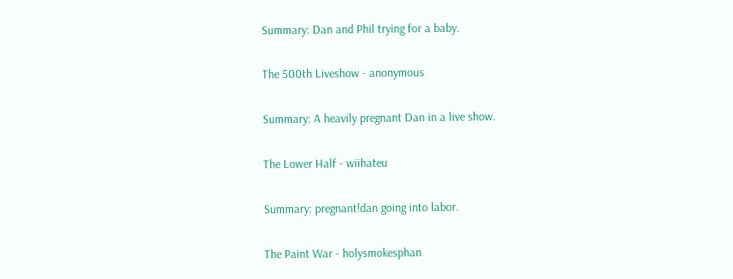Summary: Dan and Phil trying for a baby.

The 500th Liveshow - anonymous

Summary: A heavily pregnant Dan in a live show.

The Lower Half - wiihateu

Summary: pregnant!dan going into labor.

The Paint War - holysmokesphan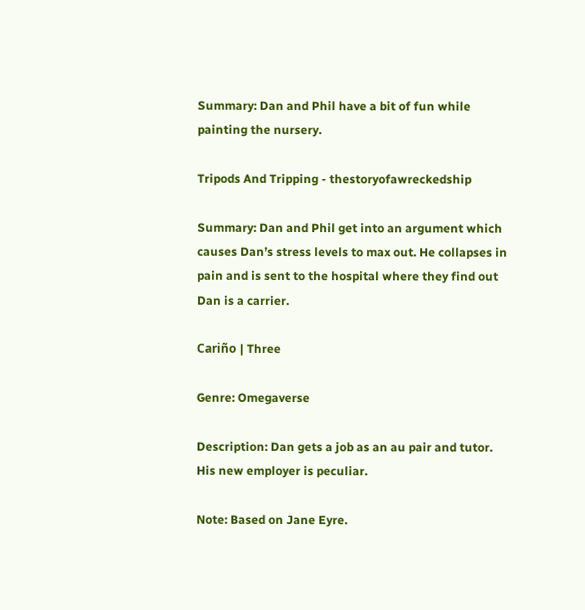Summary: Dan and Phil have a bit of fun while painting the nursery.

Tripods And Tripping - thestoryofawreckedship

Summary: Dan and Phil get into an argument which causes Dan’s stress levels to max out. He collapses in pain and is sent to the hospital where they find out Dan is a carrier.

Cariño | Three

Genre: Omegaverse

Description: Dan gets a job as an au pair and tutor. His new employer is peculiar.

Note: Based on Jane Eyre.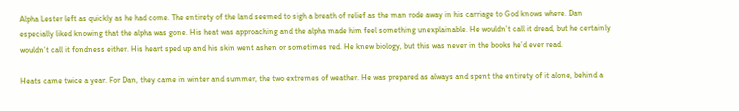Alpha Lester left as quickly as he had come. The entirety of the land seemed to sigh a breath of relief as the man rode away in his carriage to God knows where. Dan especially liked knowing that the alpha was gone. His heat was approaching and the alpha made him feel something unexplainable. He wouldn’t call it dread, but he certainly wouldn’t call it fondness either. His heart sped up and his skin went ashen or sometimes red. He knew biology, but this was never in the books he’d ever read.

Heats came twice a year. For Dan, they came in winter and summer, the two extremes of weather. He was prepared as always and spent the entirety of it alone, behind a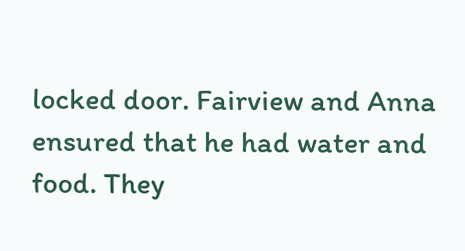locked door. Fairview and Anna ensured that he had water and food. They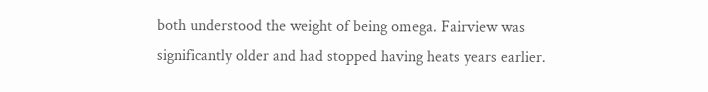both understood the weight of being omega. Fairview was significantly older and had stopped having heats years earlier.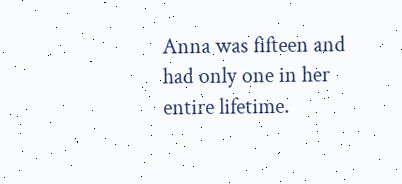Anna was fifteen and had only one in her entire lifetime.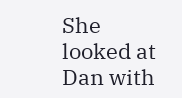She looked at Dan with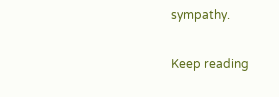sympathy.

Keep reading